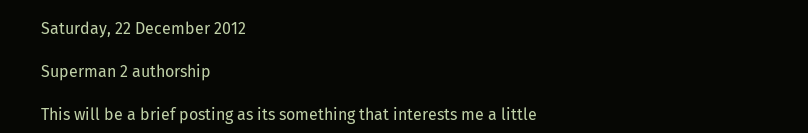Saturday, 22 December 2012

Superman 2 authorship

This will be a brief posting as its something that interests me a little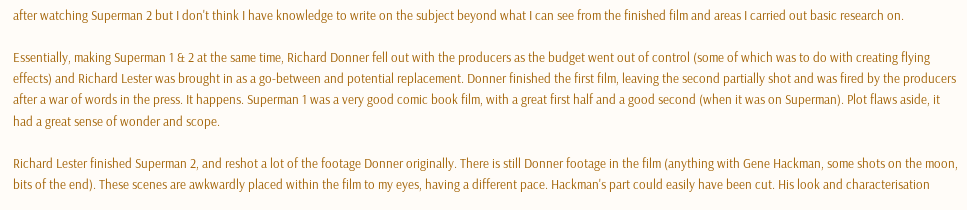after watching Superman 2 but I don't think I have knowledge to write on the subject beyond what I can see from the finished film and areas I carried out basic research on.

Essentially, making Superman 1 & 2 at the same time, Richard Donner fell out with the producers as the budget went out of control (some of which was to do with creating flying effects) and Richard Lester was brought in as a go-between and potential replacement. Donner finished the first film, leaving the second partially shot and was fired by the producers after a war of words in the press. It happens. Superman 1 was a very good comic book film, with a great first half and a good second (when it was on Superman). Plot flaws aside, it had a great sense of wonder and scope.

Richard Lester finished Superman 2, and reshot a lot of the footage Donner originally. There is still Donner footage in the film (anything with Gene Hackman, some shots on the moon, bits of the end). These scenes are awkwardly placed within the film to my eyes, having a different pace. Hackman's part could easily have been cut. His look and characterisation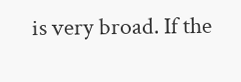is very broad. If the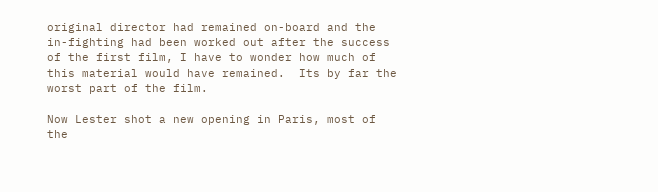original director had remained on-board and the in-fighting had been worked out after the success of the first film, I have to wonder how much of this material would have remained.  Its by far the worst part of the film.

Now Lester shot a new opening in Paris, most of the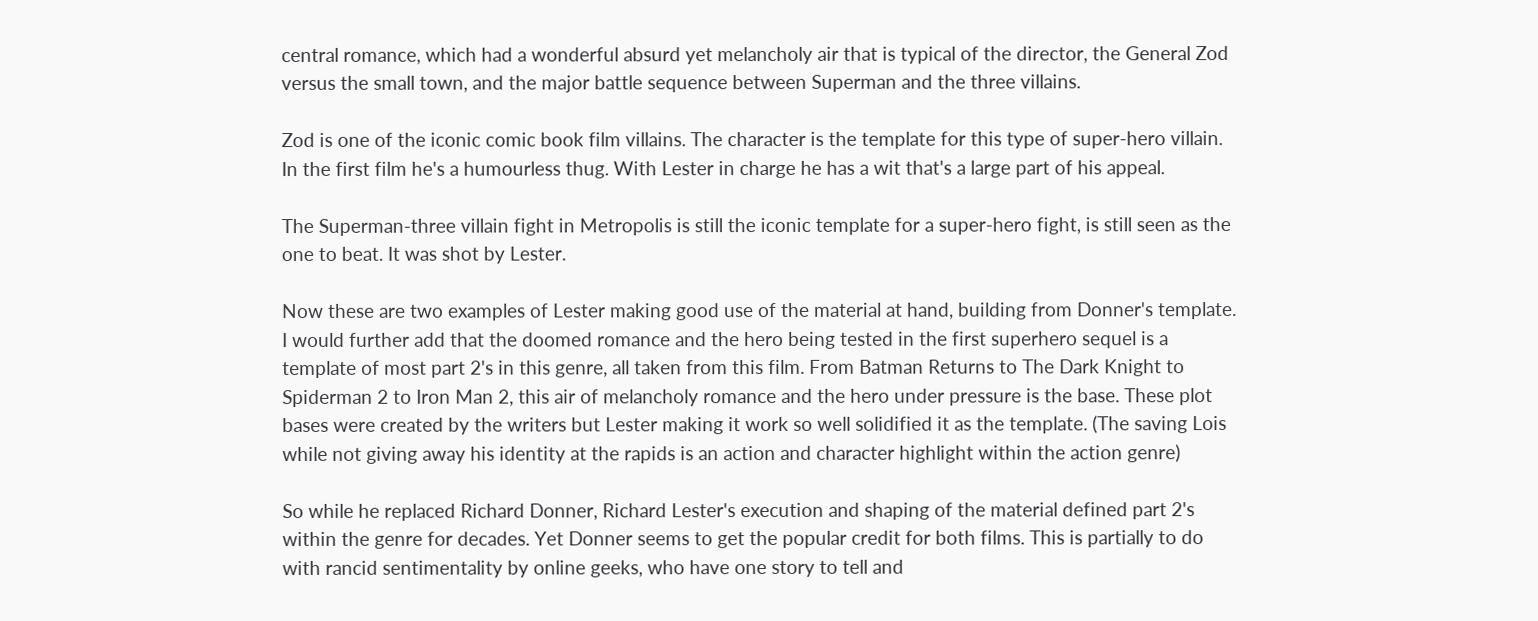central romance, which had a wonderful absurd yet melancholy air that is typical of the director, the General Zod versus the small town, and the major battle sequence between Superman and the three villains.

Zod is one of the iconic comic book film villains. The character is the template for this type of super-hero villain. In the first film he's a humourless thug. With Lester in charge he has a wit that's a large part of his appeal.

The Superman-three villain fight in Metropolis is still the iconic template for a super-hero fight, is still seen as the one to beat. It was shot by Lester.

Now these are two examples of Lester making good use of the material at hand, building from Donner's template. I would further add that the doomed romance and the hero being tested in the first superhero sequel is a template of most part 2's in this genre, all taken from this film. From Batman Returns to The Dark Knight to Spiderman 2 to Iron Man 2, this air of melancholy romance and the hero under pressure is the base. These plot bases were created by the writers but Lester making it work so well solidified it as the template. (The saving Lois while not giving away his identity at the rapids is an action and character highlight within the action genre)

So while he replaced Richard Donner, Richard Lester's execution and shaping of the material defined part 2's within the genre for decades. Yet Donner seems to get the popular credit for both films. This is partially to do with rancid sentimentality by online geeks, who have one story to tell and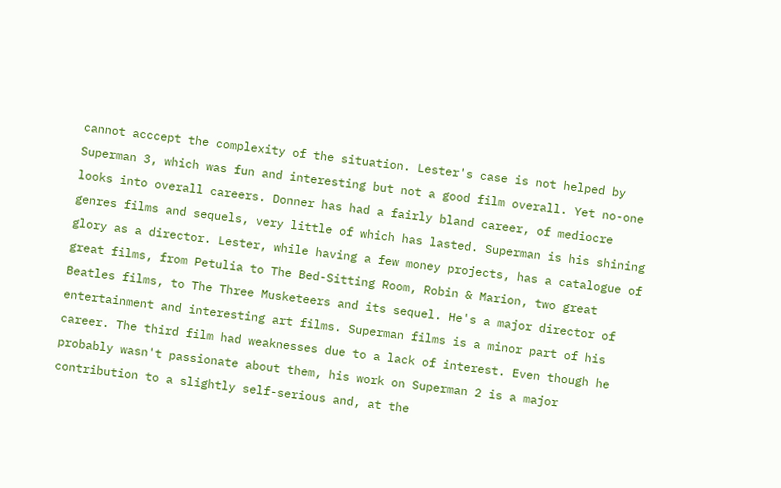cannot acccept the complexity of the situation. Lester's case is not helped by Superman 3, which was fun and interesting but not a good film overall. Yet no-one looks into overall careers. Donner has had a fairly bland career, of mediocre genres films and sequels, very little of which has lasted. Superman is his shining glory as a director. Lester, while having a few money projects, has a catalogue of great films, from Petulia to The Bed-Sitting Room, Robin & Marion, two great Beatles films, to The Three Musketeers and its sequel. He's a major director of entertainment and interesting art films. Superman films is a minor part of his career. The third film had weaknesses due to a lack of interest. Even though he probably wasn't passionate about them, his work on Superman 2 is a major contribution to a slightly self-serious and, at the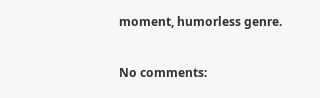moment, humorless genre.

No comments: